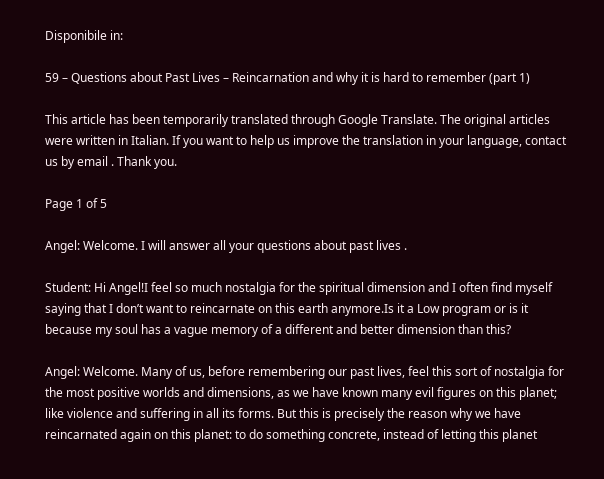Disponibile in:

59 – Questions about Past Lives – Reincarnation and why it is hard to remember (part 1)

This article has been temporarily translated through Google Translate. The original articles were written in Italian. If you want to help us improve the translation in your language, contact us by email . Thank you.

Page 1 of 5

Angel: Welcome. I will answer all your questions about past lives .

Student: Hi Angel!I feel so much nostalgia for the spiritual dimension and I often find myself saying that I don’t want to reincarnate on this earth anymore.Is it a Low program or is it because my soul has a vague memory of a different and better dimension than this?

Angel: Welcome. Many of us, before remembering our past lives, feel this sort of nostalgia for the most positive worlds and dimensions, as we have known many evil figures on this planet; like violence and suffering in all its forms. But this is precisely the reason why we have reincarnated again on this planet: to do something concrete, instead of letting this planet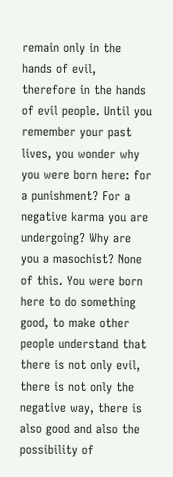remain only in the hands of evil, therefore in the hands of evil people. Until you remember your past lives, you wonder why you were born here: for a punishment? For a negative karma you are undergoing? Why are you a masochist? None of this. You were born here to do something good, to make other people understand that there is not only evil, there is not only the negative way, there is also good and also the possibility of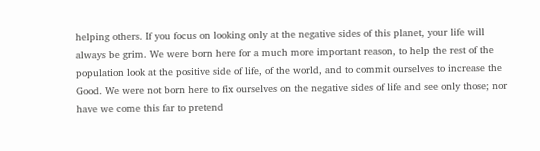helping others. If you focus on looking only at the negative sides of this planet, your life will always be grim. We were born here for a much more important reason, to help the rest of the population look at the positive side of life, of the world, and to commit ourselves to increase the Good. We were not born here to fix ourselves on the negative sides of life and see only those; nor have we come this far to pretend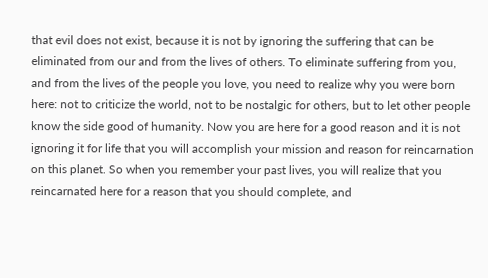that evil does not exist, because it is not by ignoring the suffering that can be eliminated from our and from the lives of others. To eliminate suffering from you, and from the lives of the people you love, you need to realize why you were born here: not to criticize the world, not to be nostalgic for others, but to let other people know the side good of humanity. Now you are here for a good reason and it is not ignoring it for life that you will accomplish your mission and reason for reincarnation on this planet. So when you remember your past lives, you will realize that you reincarnated here for a reason that you should complete, and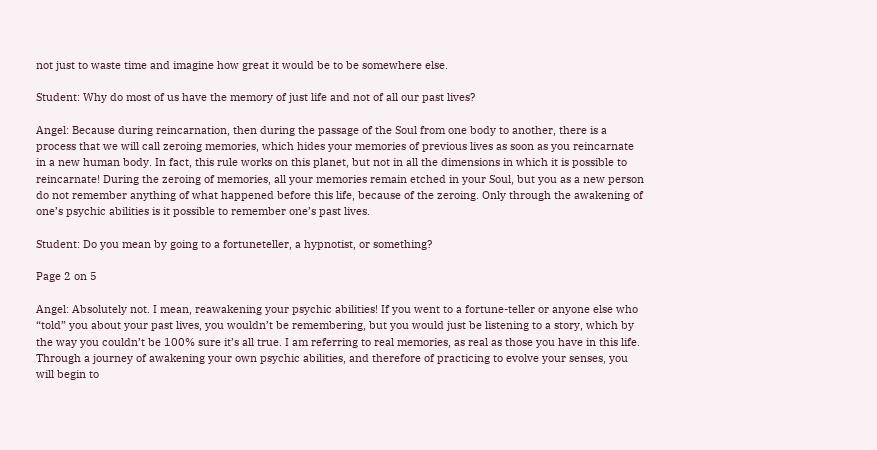not just to waste time and imagine how great it would be to be somewhere else.

Student: Why do most of us have the memory of just life and not of all our past lives?

Angel: Because during reincarnation, then during the passage of the Soul from one body to another, there is a process that we will call zeroing memories, which hides your memories of previous lives as soon as you reincarnate in a new human body. In fact, this rule works on this planet, but not in all the dimensions in which it is possible to reincarnate! During the zeroing of memories, all your memories remain etched in your Soul, but you as a new person do not remember anything of what happened before this life, because of the zeroing. Only through the awakening of one’s psychic abilities is it possible to remember one’s past lives.

Student: Do you mean by going to a fortuneteller, a hypnotist, or something?

Page 2 on 5

Angel: Absolutely not. I mean, reawakening your psychic abilities! If you went to a fortune-teller or anyone else who “told” you about your past lives, you wouldn’t be remembering, but you would just be listening to a story, which by the way you couldn’t be 100% sure it’s all true. I am referring to real memories, as real as those you have in this life. Through a journey of awakening your own psychic abilities, and therefore of practicing to evolve your senses, you will begin to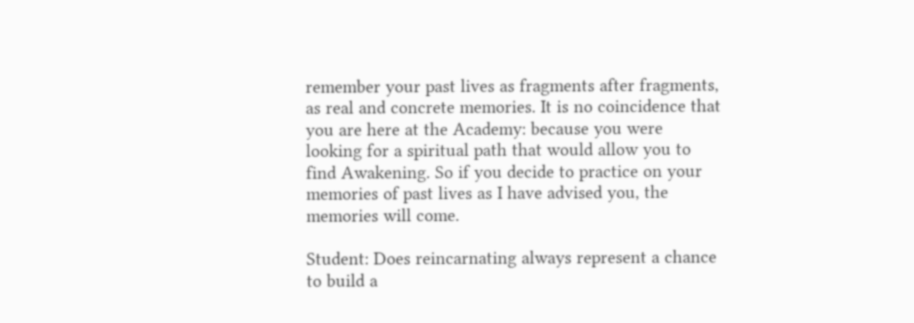remember your past lives as fragments after fragments, as real and concrete memories. It is no coincidence that you are here at the Academy: because you were looking for a spiritual path that would allow you to find Awakening. So if you decide to practice on your memories of past lives as I have advised you, the memories will come.

Student: Does reincarnating always represent a chance to build a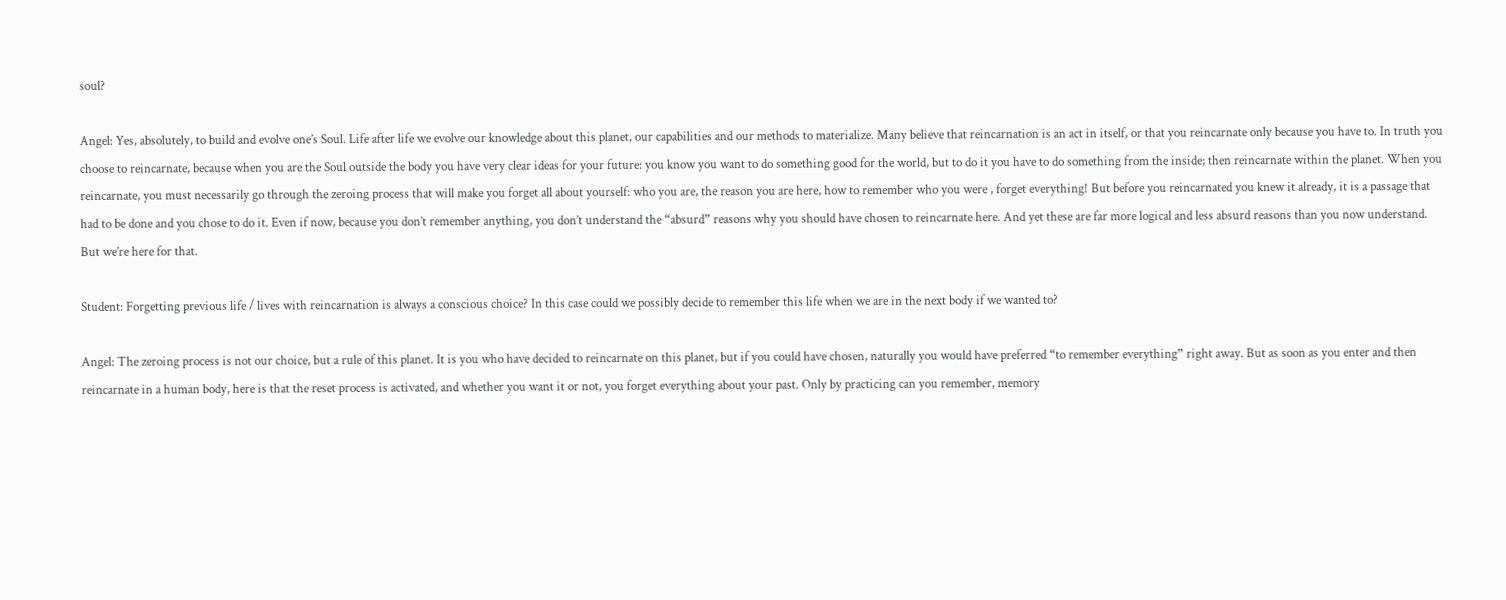soul?

Angel: Yes, absolutely, to build and evolve one’s Soul. Life after life we evolve our knowledge about this planet, our capabilities and our methods to materialize. Many believe that reincarnation is an act in itself, or that you reincarnate only because you have to. In truth you choose to reincarnate, because when you are the Soul outside the body you have very clear ideas for your future: you know you want to do something good for the world, but to do it you have to do something from the inside; then reincarnate within the planet. When you reincarnate, you must necessarily go through the zeroing process that will make you forget all about yourself: who you are, the reason you are here, how to remember who you were , forget everything! But before you reincarnated you knew it already, it is a passage that had to be done and you chose to do it. Even if now, because you don’t remember anything, you don’t understand the “absurd” reasons why you should have chosen to reincarnate here. And yet these are far more logical and less absurd reasons than you now understand. But we’re here for that.

Student: Forgetting previous life / lives with reincarnation is always a conscious choice? In this case could we possibly decide to remember this life when we are in the next body if we wanted to?

Angel: The zeroing process is not our choice, but a rule of this planet. It is you who have decided to reincarnate on this planet, but if you could have chosen, naturally you would have preferred “to remember everything” right away. But as soon as you enter and then reincarnate in a human body, here is that the reset process is activated, and whether you want it or not, you forget everything about your past. Only by practicing can you remember, memory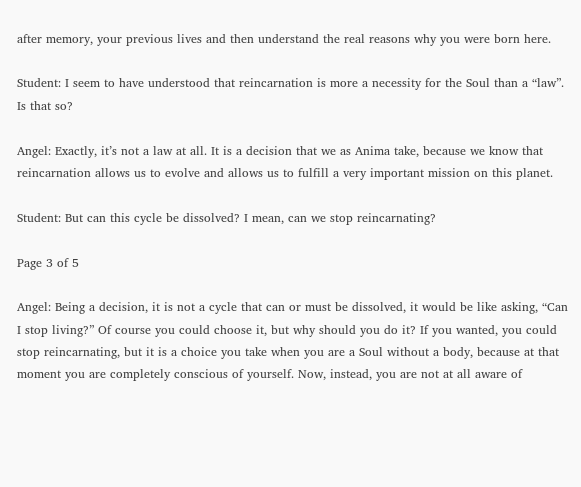after memory, your previous lives and then understand the real reasons why you were born here.

Student: I seem to have understood that reincarnation is more a necessity for the Soul than a “law”. Is that so?

Angel: Exactly, it’s not a law at all. It is a decision that we as Anima take, because we know that reincarnation allows us to evolve and allows us to fulfill a very important mission on this planet.

Student: But can this cycle be dissolved? I mean, can we stop reincarnating?

Page 3 of 5

Angel: Being a decision, it is not a cycle that can or must be dissolved, it would be like asking, “Can I stop living?” Of course you could choose it, but why should you do it? If you wanted, you could stop reincarnating, but it is a choice you take when you are a Soul without a body, because at that moment you are completely conscious of yourself. Now, instead, you are not at all aware of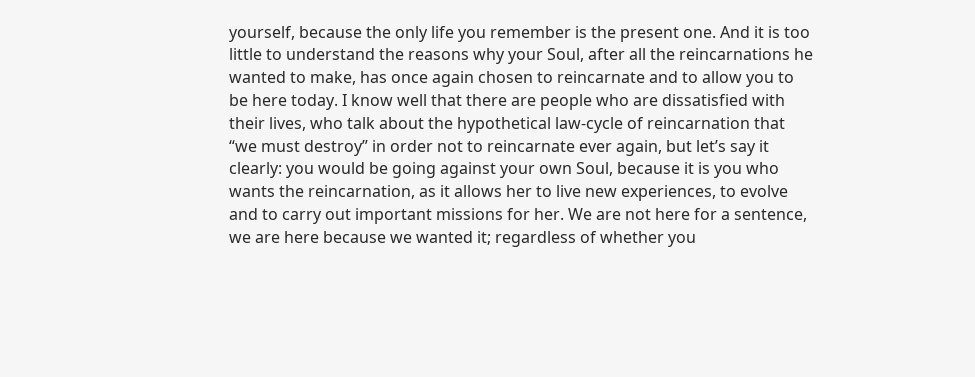yourself, because the only life you remember is the present one. And it is too little to understand the reasons why your Soul, after all the reincarnations he wanted to make, has once again chosen to reincarnate and to allow you to be here today. I know well that there are people who are dissatisfied with their lives, who talk about the hypothetical law-cycle of reincarnation that “we must destroy” in order not to reincarnate ever again, but let’s say it clearly: you would be going against your own Soul, because it is you who wants the reincarnation, as it allows her to live new experiences, to evolve and to carry out important missions for her. We are not here for a sentence, we are here because we wanted it; regardless of whether you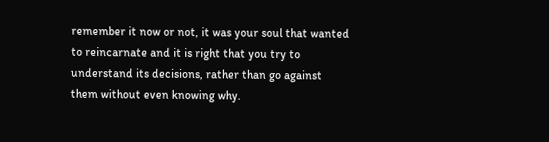remember it now or not, it was your soul that wanted to reincarnate and it is right that you try to understand its decisions, rather than go against them without even knowing why.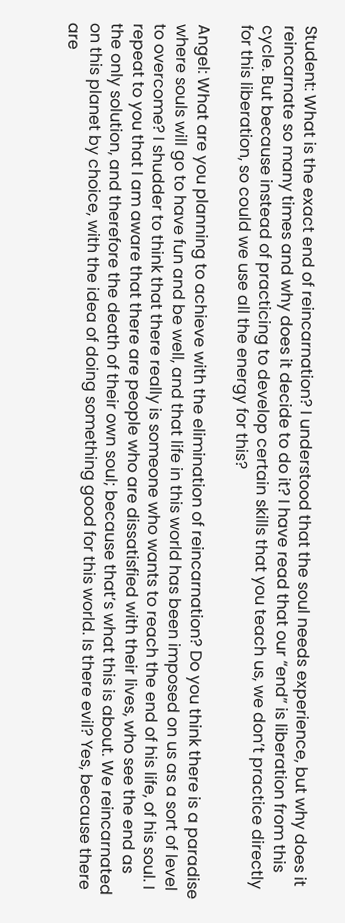Student: What is the exact end of reincarnation? I understood that the soul needs experience, but why does it reincarnate so many times and why does it decide to do it? I have read that our “end” is liberation from this cycle. But because instead of practicing to develop certain skills that you teach us, we don’t practice directly for this liberation, so could we use all the energy for this?

Angel: What are you planning to achieve with the elimination of reincarnation? Do you think there is a paradise where souls will go to have fun and be well, and that life in this world has been imposed on us as a sort of level to overcome? I shudder to think that there really is someone who wants to reach the end of his life, of his soul. I repeat to you that I am aware that there are people who are dissatisfied with their lives, who see the end as the only solution, and therefore the death of their own soul; because that’s what this is about. We reincarnated on this planet by choice, with the idea of doing something good for this world. Is there evil? Yes, because there are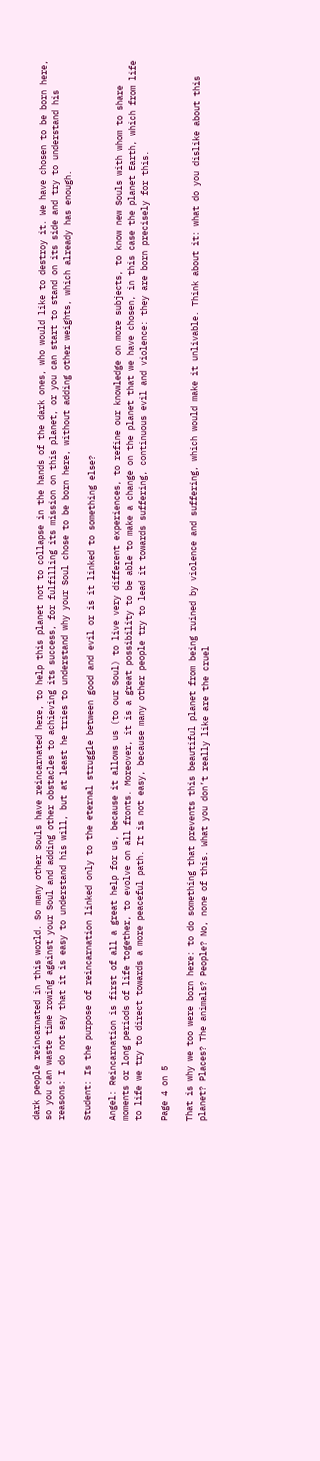dark people reincarnated in this world. So many other Souls have reincarnated here, to help this planet not to collapse in the hands of the dark ones, who would like to destroy it. We have chosen to be born here, so you can waste time rowing against your Soul and adding other obstacles to achieving its success, for fulfilling its mission on this planet, or you can start to stand on its side and try to understand his reasons: I do not say that it is easy to understand his will, but at least he tries to understand why your Soul chose to be born here, without adding other weights, which already has enough.

Student: Is the purpose of reincarnation linked only to the eternal struggle between good and evil or is it linked to something else?

Angel: Reincarnation is first of all a great help for us, because it allows us (to our Soul) to live very different experiences, to refine our knowledge on more subjects, to know new Souls with whom to share moments or long periods of life together, to evolve on all fronts. Moreover, it is a great possibility to be able to make a change on the planet that we have chosen, in this case the planet Earth, which from life to life we try to direct towards a more peaceful path. It is not easy, because many other people try to lead it towards suffering, continuous evil and violence: they are born precisely for this.

Page 4 on 5

That is why we too were born here: to do something that prevents this beautiful planet from being ruined by violence and suffering, which would make it unlivable. Think about it: what do you dislike about this planet? Places? The animals? People? No, none of this. What you don’t really like are the cruel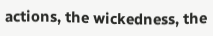actions, the wickedness, the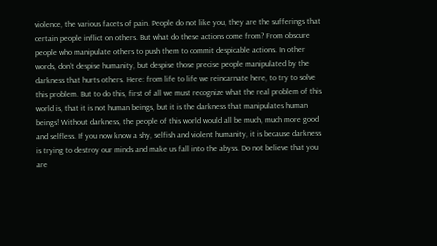violence, the various facets of pain. People do not like you, they are the sufferings that certain people inflict on others. But what do these actions come from? From obscure people who manipulate others to push them to commit despicable actions. In other words, don’t despise humanity, but despise those precise people manipulated by the darkness that hurts others. Here: from life to life we reincarnate here, to try to solve this problem. But to do this, first of all we must recognize what the real problem of this world is, that it is not human beings, but it is the darkness that manipulates human beings! Without darkness, the people of this world would all be much, much more good and selfless. If you now know a shy, selfish and violent humanity, it is because darkness is trying to destroy our minds and make us fall into the abyss. Do not believe that you are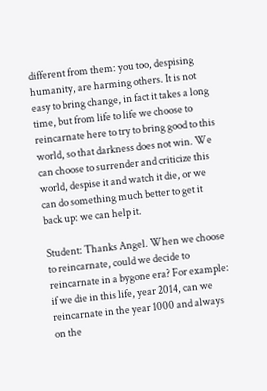different from them: you too, despising humanity, are harming others. It is not easy to bring change, in fact it takes a long time, but from life to life we choose to reincarnate here to try to bring good to this world, so that darkness does not win. We can choose to surrender and criticize this world, despise it and watch it die, or we can do something much better to get it back up: we can help it.

Student: Thanks Angel. When we choose to reincarnate, could we decide to reincarnate in a bygone era? For example: if we die in this life, year 2014, can we reincarnate in the year 1000 and always on the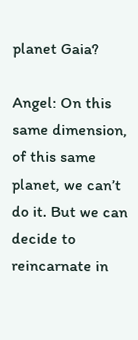planet Gaia?

Angel: On this same dimension, of this same planet, we can’t do it. But we can decide to reincarnate in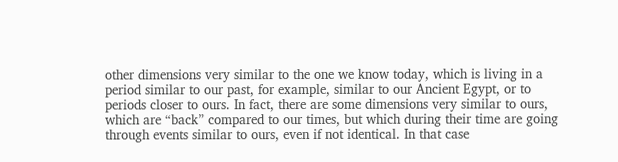other dimensions very similar to the one we know today, which is living in a period similar to our past, for example, similar to our Ancient Egypt, or to periods closer to ours. In fact, there are some dimensions very similar to ours, which are “back” compared to our times, but which during their time are going through events similar to ours, even if not identical. In that case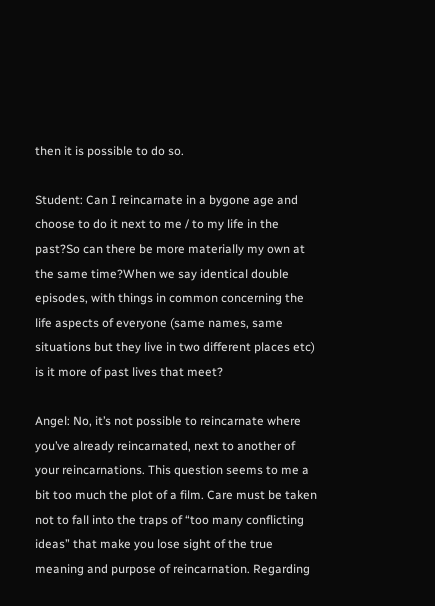then it is possible to do so.

Student: Can I reincarnate in a bygone age and choose to do it next to me / to my life in the past?So can there be more materially my own at the same time?When we say identical double episodes, with things in common concerning the life aspects of everyone (same names, same situations but they live in two different places etc) is it more of past lives that meet?

Angel: No, it’s not possible to reincarnate where you’ve already reincarnated, next to another of your reincarnations. This question seems to me a bit too much the plot of a film. Care must be taken not to fall into the traps of “too many conflicting ideas” that make you lose sight of the true meaning and purpose of reincarnation. Regarding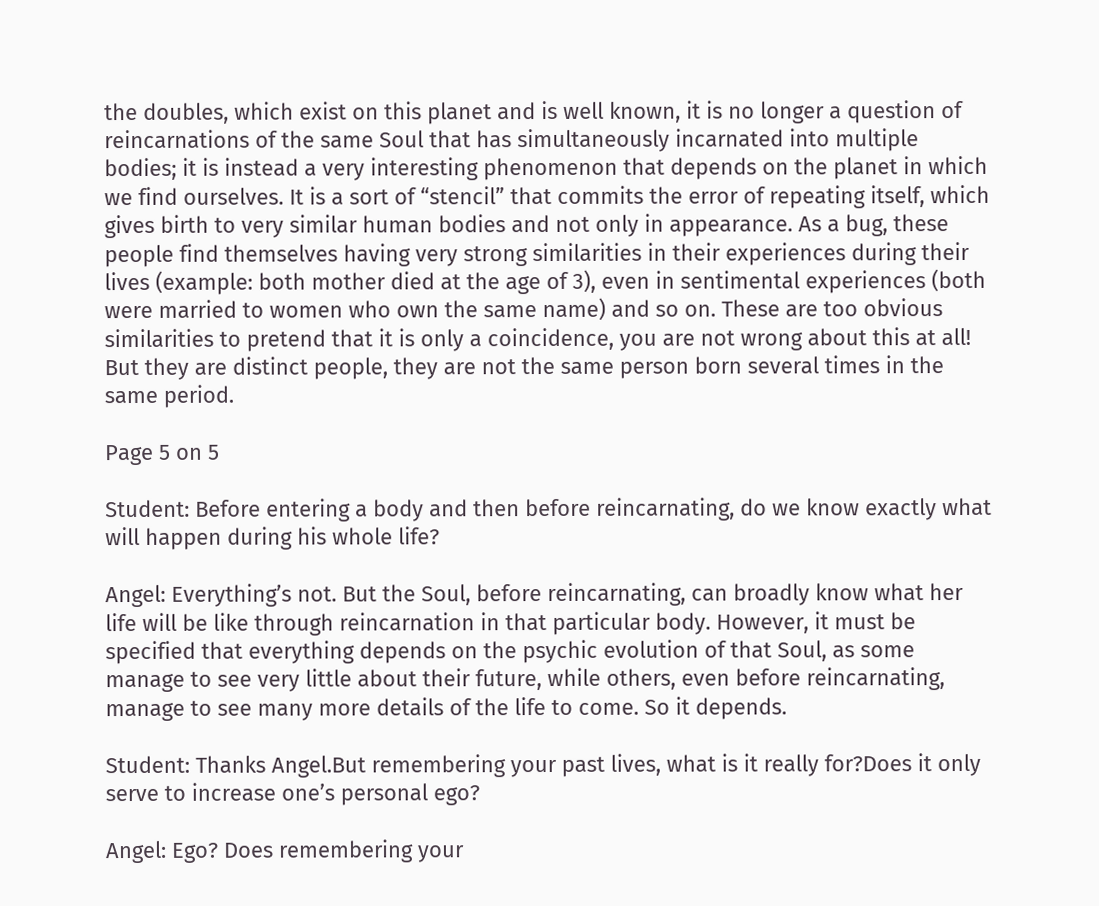the doubles, which exist on this planet and is well known, it is no longer a question of reincarnations of the same Soul that has simultaneously incarnated into multiple bodies; it is instead a very interesting phenomenon that depends on the planet in which we find ourselves. It is a sort of “stencil” that commits the error of repeating itself, which gives birth to very similar human bodies and not only in appearance. As a bug, these people find themselves having very strong similarities in their experiences during their lives (example: both mother died at the age of 3), even in sentimental experiences (both were married to women who own the same name) and so on. These are too obvious similarities to pretend that it is only a coincidence, you are not wrong about this at all! But they are distinct people, they are not the same person born several times in the same period.

Page 5 on 5

Student: Before entering a body and then before reincarnating, do we know exactly what will happen during his whole life?

Angel: Everything’s not. But the Soul, before reincarnating, can broadly know what her life will be like through reincarnation in that particular body. However, it must be specified that everything depends on the psychic evolution of that Soul, as some manage to see very little about their future, while others, even before reincarnating, manage to see many more details of the life to come. So it depends.

Student: Thanks Angel.But remembering your past lives, what is it really for?Does it only serve to increase one’s personal ego?

Angel: Ego? Does remembering your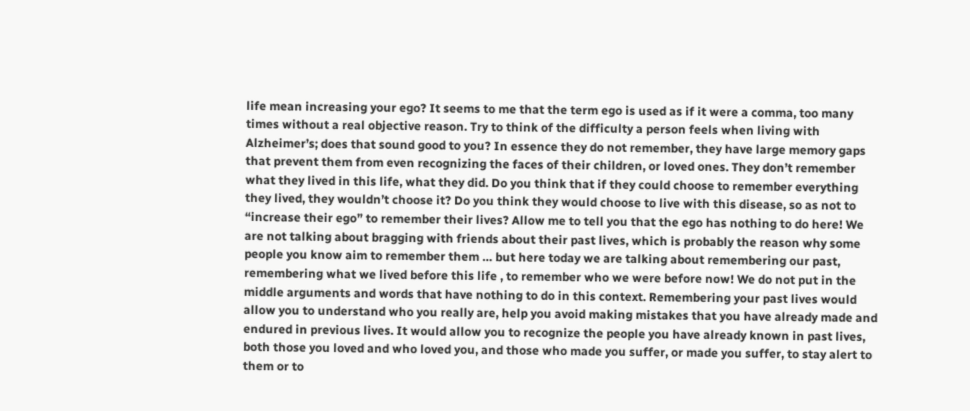life mean increasing your ego? It seems to me that the term ego is used as if it were a comma, too many times without a real objective reason. Try to think of the difficulty a person feels when living with Alzheimer’s; does that sound good to you? In essence they do not remember, they have large memory gaps that prevent them from even recognizing the faces of their children, or loved ones. They don’t remember what they lived in this life, what they did. Do you think that if they could choose to remember everything they lived, they wouldn’t choose it? Do you think they would choose to live with this disease, so as not to “increase their ego” to remember their lives? Allow me to tell you that the ego has nothing to do here! We are not talking about bragging with friends about their past lives, which is probably the reason why some people you know aim to remember them … but here today we are talking about remembering our past, remembering what we lived before this life , to remember who we were before now! We do not put in the middle arguments and words that have nothing to do in this context. Remembering your past lives would allow you to understand who you really are, help you avoid making mistakes that you have already made and endured in previous lives. It would allow you to recognize the people you have already known in past lives, both those you loved and who loved you, and those who made you suffer, or made you suffer, to stay alert to them or to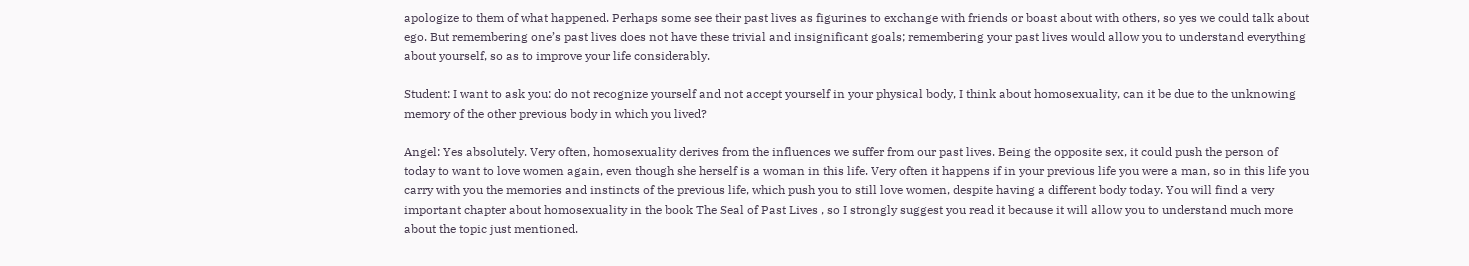apologize to them of what happened. Perhaps some see their past lives as figurines to exchange with friends or boast about with others, so yes we could talk about ego. But remembering one’s past lives does not have these trivial and insignificant goals; remembering your past lives would allow you to understand everything about yourself, so as to improve your life considerably.

Student: I want to ask you: do not recognize yourself and not accept yourself in your physical body, I think about homosexuality, can it be due to the unknowing memory of the other previous body in which you lived?

Angel: Yes absolutely. Very often, homosexuality derives from the influences we suffer from our past lives. Being the opposite sex, it could push the person of today to want to love women again, even though she herself is a woman in this life. Very often it happens if in your previous life you were a man, so in this life you carry with you the memories and instincts of the previous life, which push you to still love women, despite having a different body today. You will find a very important chapter about homosexuality in the book The Seal of Past Lives , so I strongly suggest you read it because it will allow you to understand much more about the topic just mentioned.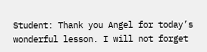Student: Thank you Angel for today’s wonderful lesson. I will not forget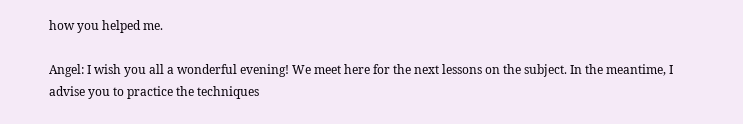how you helped me.

Angel: I wish you all a wonderful evening! We meet here for the next lessons on the subject. In the meantime, I advise you to practice the techniques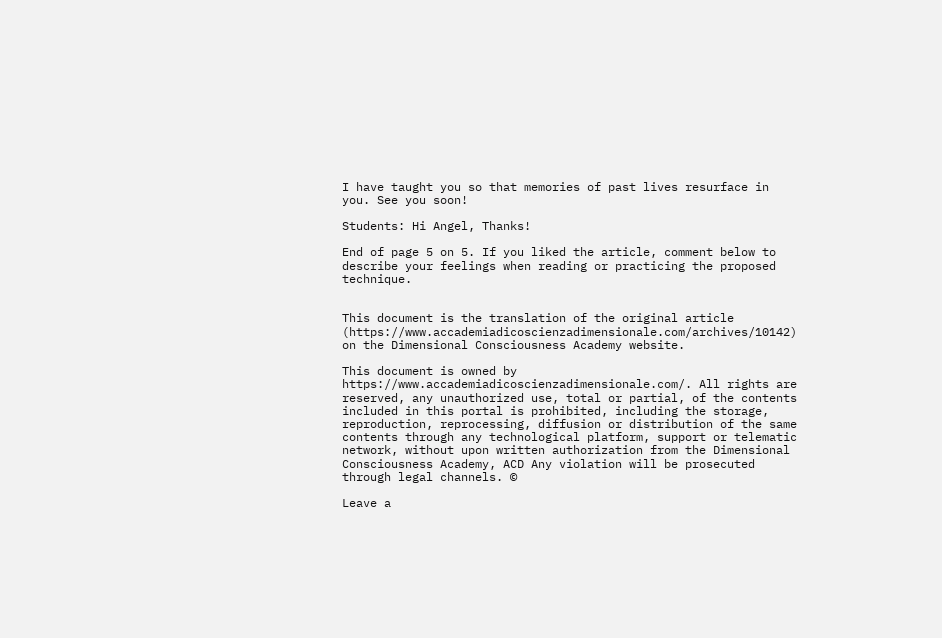I have taught you so that memories of past lives resurface in you. See you soon!

Students: Hi Angel, Thanks!

End of page 5 on 5. If you liked the article, comment below to describe your feelings when reading or practicing the proposed technique.


This document is the translation of the original article (https://www.accademiadicoscienzadimensionale.com/archives/10142) on the Dimensional Consciousness Academy website.

This document is owned by https://www.accademiadicoscienzadimensionale.com/. All rights are reserved, any unauthorized use, total or partial, of the contents included in this portal is prohibited, including the storage, reproduction, reprocessing, diffusion or distribution of the same contents through any technological platform, support or telematic network, without upon written authorization from the Dimensional Consciousness Academy, ACD Any violation will be prosecuted through legal channels. ©

Leave a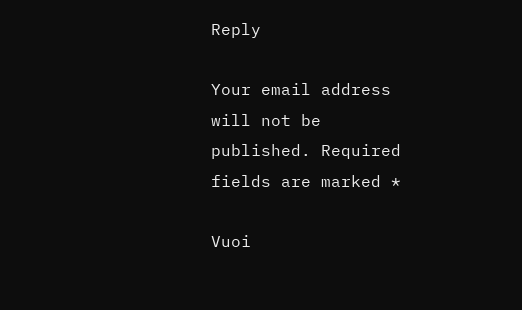Reply

Your email address will not be published. Required fields are marked *

Vuoi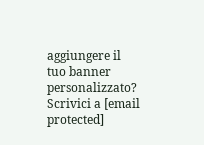aggiungere il tuo banner personalizzato? Scrivici a [email protected]